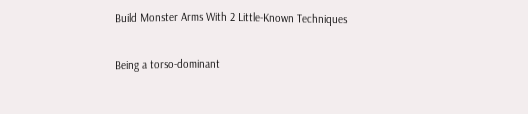Build Monster Arms With 2 Little-Known Techniques

Being a torso-dominant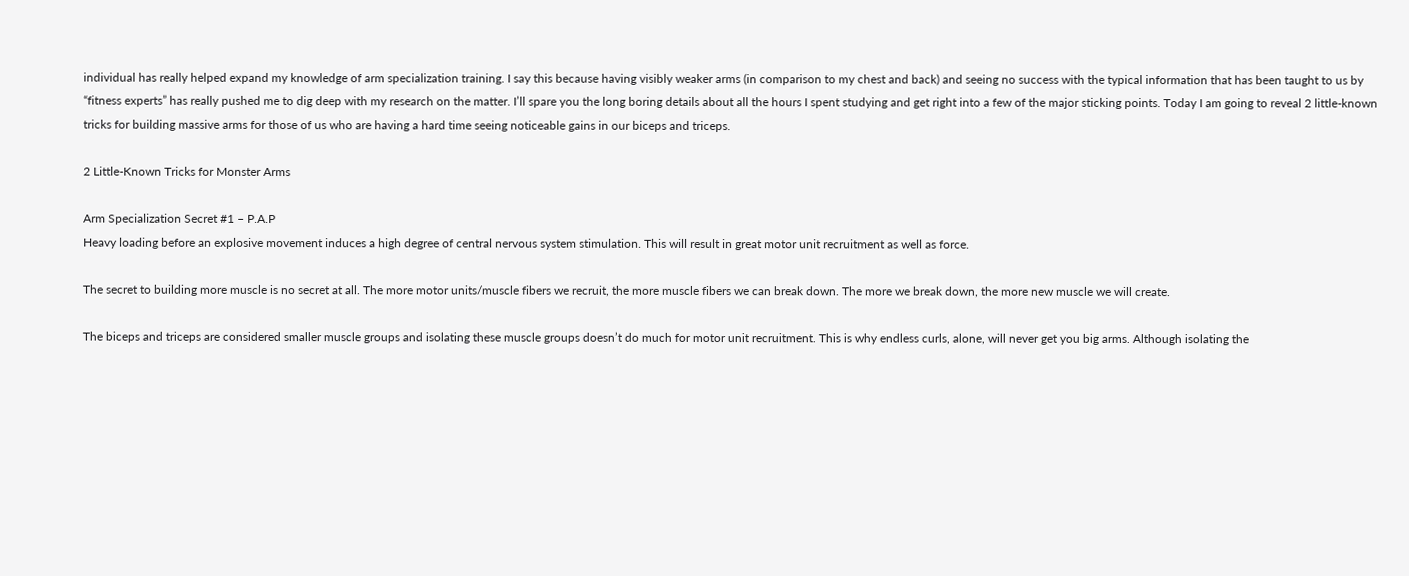individual has really helped expand my knowledge of arm specialization training. I say this because having visibly weaker arms (in comparison to my chest and back) and seeing no success with the typical information that has been taught to us by “fitness experts” has really pushed me to dig deep with my research on the matter. I’ll spare you the long boring details about all the hours I spent studying and get right into a few of the major sticking points. Today I am going to reveal 2 little-known tricks for building massive arms for those of us who are having a hard time seeing noticeable gains in our biceps and triceps.

2 Little-Known Tricks for Monster Arms

Arm Specialization Secret #1 – P.A.P
Heavy loading before an explosive movement induces a high degree of central nervous system stimulation. This will result in great motor unit recruitment as well as force.

The secret to building more muscle is no secret at all. The more motor units/muscle fibers we recruit, the more muscle fibers we can break down. The more we break down, the more new muscle we will create.

The biceps and triceps are considered smaller muscle groups and isolating these muscle groups doesn’t do much for motor unit recruitment. This is why endless curls, alone, will never get you big arms. Although isolating the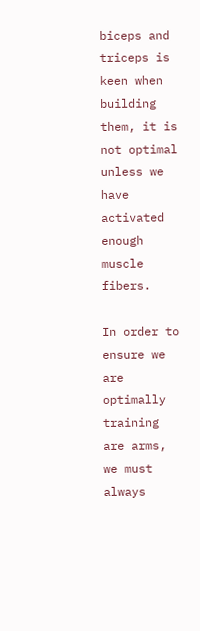biceps and triceps is keen when building them, it is not optimal unless we have activated enough muscle fibers.

In order to ensure we are optimally training are arms, we must always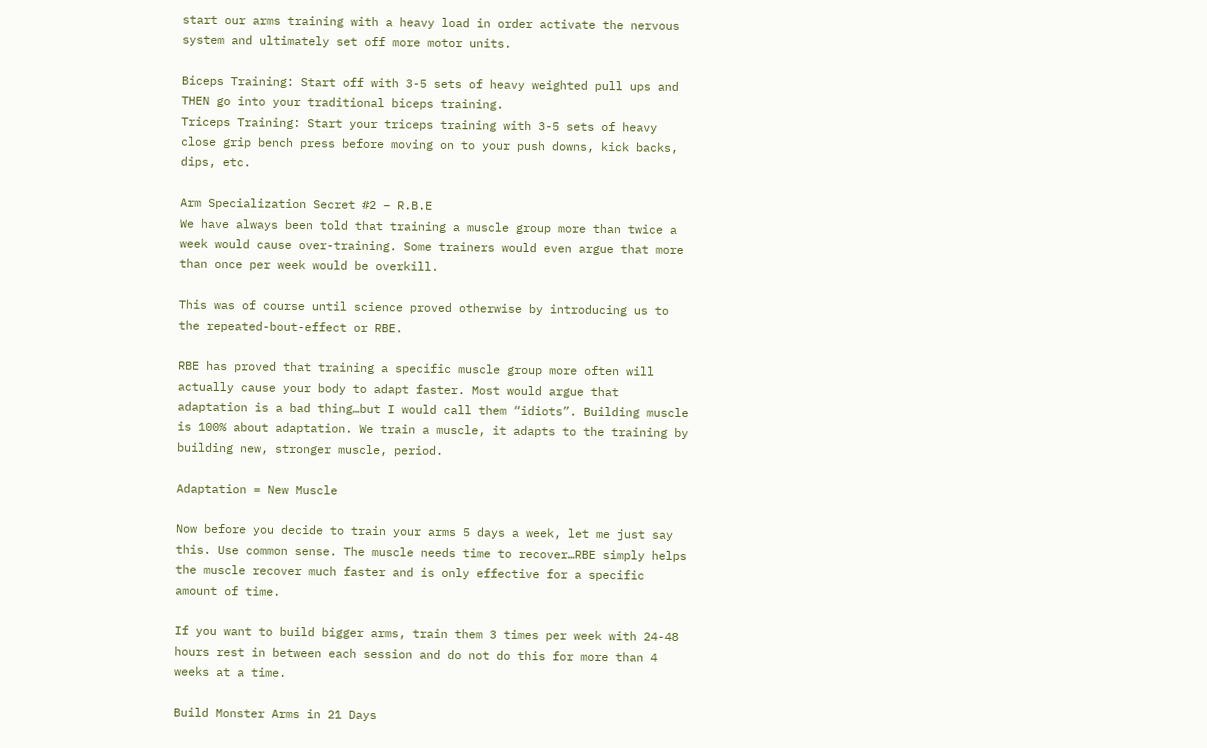start our arms training with a heavy load in order activate the nervous system and ultimately set off more motor units.

Biceps Training: Start off with 3-5 sets of heavy weighted pull ups and THEN go into your traditional biceps training.
Triceps Training: Start your triceps training with 3-5 sets of heavy close grip bench press before moving on to your push downs, kick backs, dips, etc.

Arm Specialization Secret #2 – R.B.E
We have always been told that training a muscle group more than twice a week would cause over-training. Some trainers would even argue that more than once per week would be overkill.

This was of course until science proved otherwise by introducing us to the repeated-bout-effect or RBE.

RBE has proved that training a specific muscle group more often will actually cause your body to adapt faster. Most would argue that adaptation is a bad thing…but I would call them “idiots”. Building muscle is 100% about adaptation. We train a muscle, it adapts to the training by building new, stronger muscle, period.

Adaptation = New Muscle

Now before you decide to train your arms 5 days a week, let me just say this. Use common sense. The muscle needs time to recover…RBE simply helps the muscle recover much faster and is only effective for a specific amount of time.

If you want to build bigger arms, train them 3 times per week with 24-48 hours rest in between each session and do not do this for more than 4 weeks at a time.

Build Monster Arms in 21 Days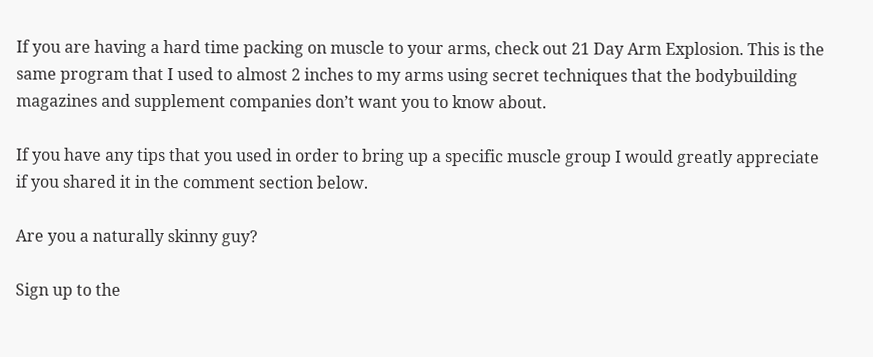If you are having a hard time packing on muscle to your arms, check out 21 Day Arm Explosion. This is the same program that I used to almost 2 inches to my arms using secret techniques that the bodybuilding magazines and supplement companies don’t want you to know about.

If you have any tips that you used in order to bring up a specific muscle group I would greatly appreciate if you shared it in the comment section below.

Are you a naturally skinny guy?

Sign up to the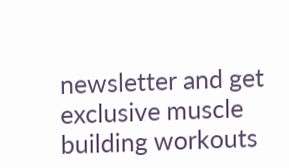newsletter and get exclusive muscle building workouts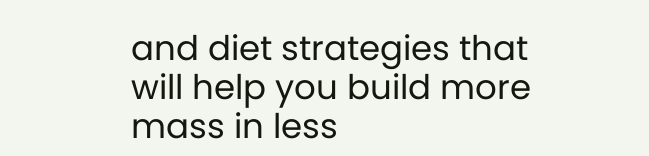and diet strategies that will help you build more mass in less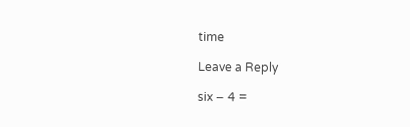time

Leave a Reply

six − 4 =